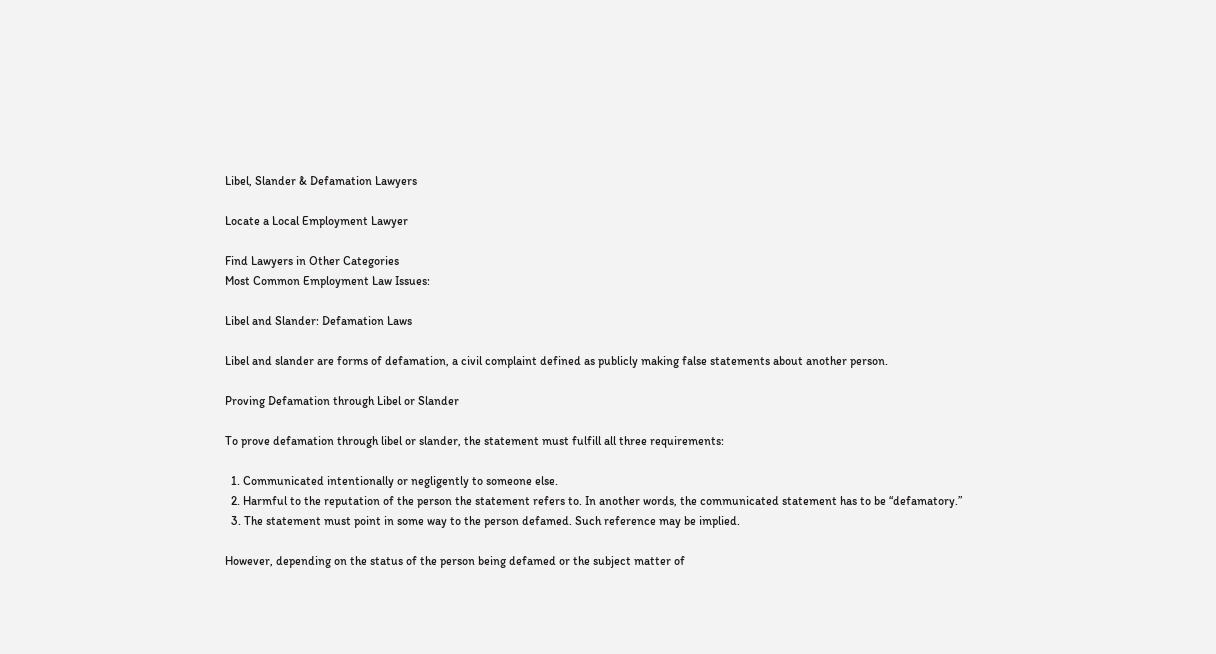Libel, Slander & Defamation Lawyers

Locate a Local Employment Lawyer

Find Lawyers in Other Categories
Most Common Employment Law Issues:

Libel and Slander: Defamation Laws

Libel and slander are forms of defamation, a civil complaint defined as publicly making false statements about another person.

Proving Defamation through Libel or Slander

To prove defamation through libel or slander, the statement must fulfill all three requirements:

  1. Communicated intentionally or negligently to someone else.
  2. Harmful to the reputation of the person the statement refers to. In another words, the communicated statement has to be “defamatory.”
  3. The statement must point in some way to the person defamed. Such reference may be implied.

However, depending on the status of the person being defamed or the subject matter of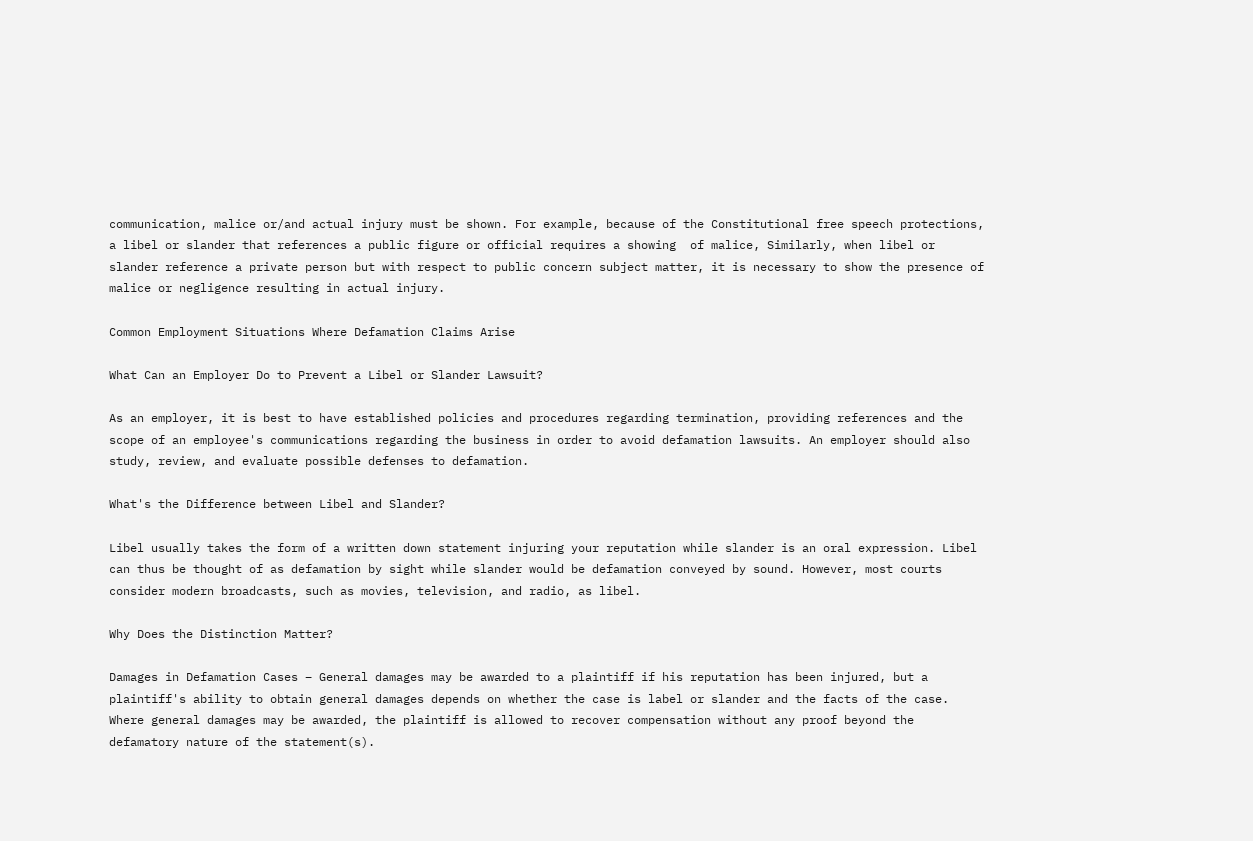communication, malice or/and actual injury must be shown. For example, because of the Constitutional free speech protections, a libel or slander that references a public figure or official requires a showing  of malice, Similarly, when libel or slander reference a private person but with respect to public concern subject matter, it is necessary to show the presence of malice or negligence resulting in actual injury.

Common Employment Situations Where Defamation Claims Arise

What Can an Employer Do to Prevent a Libel or Slander Lawsuit?

As an employer, it is best to have established policies and procedures regarding termination, providing references and the scope of an employee's communications regarding the business in order to avoid defamation lawsuits. An employer should also study, review, and evaluate possible defenses to defamation.

What's the Difference between Libel and Slander?

Libel usually takes the form of a written down statement injuring your reputation while slander is an oral expression. Libel can thus be thought of as defamation by sight while slander would be defamation conveyed by sound. However, most courts consider modern broadcasts, such as movies, television, and radio, as libel.

Why Does the Distinction Matter?

Damages in Defamation Cases – General damages may be awarded to a plaintiff if his reputation has been injured, but a plaintiff's ability to obtain general damages depends on whether the case is label or slander and the facts of the case. Where general damages may be awarded, the plaintiff is allowed to recover compensation without any proof beyond the defamatory nature of the statement(s).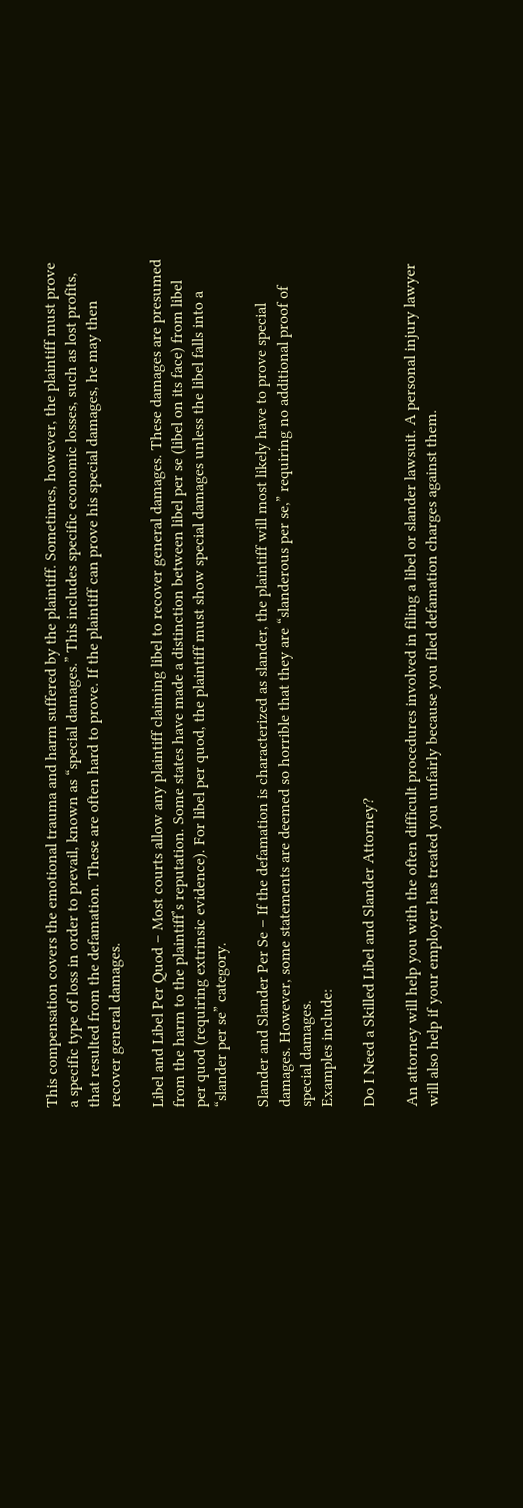This compensation covers the emotional trauma and harm suffered by the plaintiff. Sometimes, however, the plaintiff must prove a specific type of loss in order to prevail, known as “special damages.” This includes specific economic losses, such as lost profits, that resulted from the defamation. These are often hard to prove. If the plaintiff can prove his special damages, he may then recover general damages.

Libel and Libel Per Quod – Most courts allow any plaintiff claiming libel to recover general damages. These damages are presumed from the harm to the plaintiff’s reputation. Some states have made a distinction between libel per se (libel on its face) from libel per quod (requiring extrinsic evidence). For libel per quod, the plaintiff must show special damages unless the libel falls into a “slander per se” category.

Slander and Slander Per Se – If the defamation is characterized as slander, the plaintiff will most likely have to prove special damages. However, some statements are deemed so horrible that they are “slanderous per se,” requiring no additional proof of special damages.
Examples include:

Do I Need a Skilled Libel and Slander Attorney?

An attorney will help you with the often difficult procedures involved in filing a libel or slander lawsuit. A personal injury lawyer will also help if your employer has treated you unfairly because you filed defamation charges against them.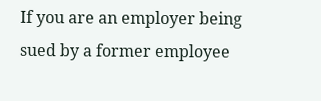If you are an employer being sued by a former employee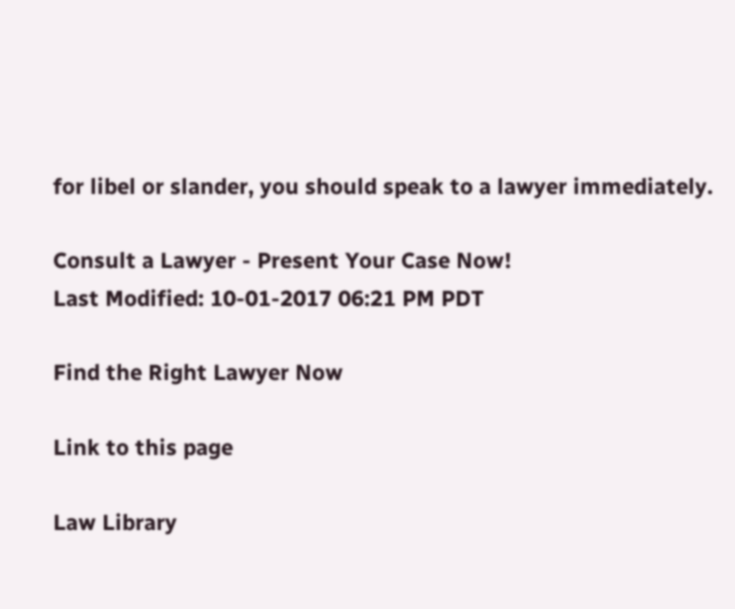for libel or slander, you should speak to a lawyer immediately.

Consult a Lawyer - Present Your Case Now!
Last Modified: 10-01-2017 06:21 PM PDT

Find the Right Lawyer Now

Link to this page

Law Library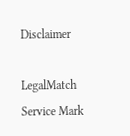Disclaimer

LegalMatch Service Mark